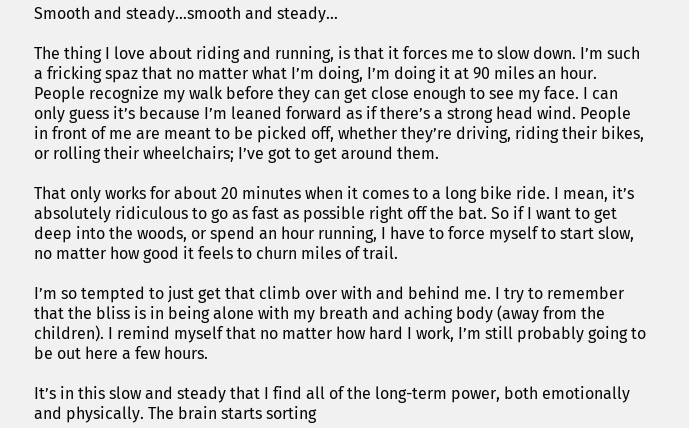Smooth and steady…smooth and steady…

The thing I love about riding and running, is that it forces me to slow down. I’m such a fricking spaz that no matter what I’m doing, I’m doing it at 90 miles an hour. People recognize my walk before they can get close enough to see my face. I can only guess it’s because I’m leaned forward as if there’s a strong head wind. People in front of me are meant to be picked off, whether they’re driving, riding their bikes, or rolling their wheelchairs; I’ve got to get around them.

That only works for about 20 minutes when it comes to a long bike ride. I mean, it’s absolutely ridiculous to go as fast as possible right off the bat. So if I want to get deep into the woods, or spend an hour running, I have to force myself to start slow, no matter how good it feels to churn miles of trail.

I’m so tempted to just get that climb over with and behind me. I try to remember that the bliss is in being alone with my breath and aching body (away from the children). I remind myself that no matter how hard I work, I’m still probably going to be out here a few hours.

It’s in this slow and steady that I find all of the long-term power, both emotionally and physically. The brain starts sorting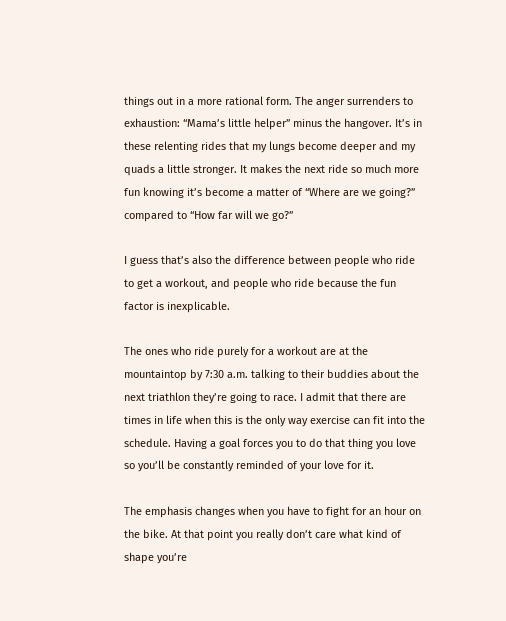things out in a more rational form. The anger surrenders to exhaustion: “Mama’s little helper” minus the hangover. It’s in these relenting rides that my lungs become deeper and my quads a little stronger. It makes the next ride so much more fun knowing it’s become a matter of “Where are we going?” compared to “How far will we go?”

I guess that’s also the difference between people who ride to get a workout, and people who ride because the fun factor is inexplicable.

The ones who ride purely for a workout are at the mountaintop by 7:30 a.m. talking to their buddies about the next triathlon they’re going to race. I admit that there are times in life when this is the only way exercise can fit into the schedule. Having a goal forces you to do that thing you love so you’ll be constantly reminded of your love for it.

The emphasis changes when you have to fight for an hour on the bike. At that point you really don’t care what kind of shape you’re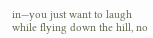in—you just want to laugh while flying down the hill, no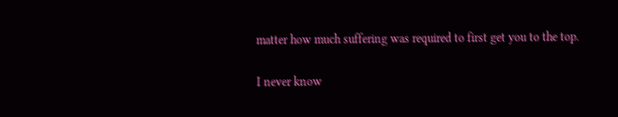matter how much suffering was required to first get you to the top.

I never know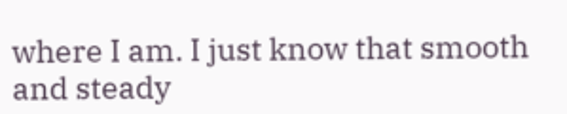where I am. I just know that smooth and steady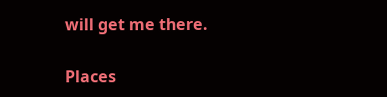will get me there.

Places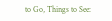to Go, Things to See: